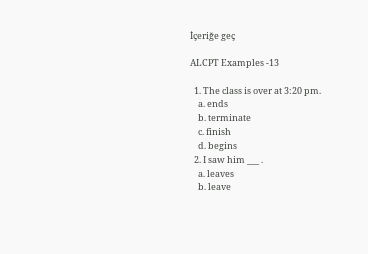İçeriğe geç

ALCPT Examples -13

  1. The class is over at 3:20 pm.
    a. ends
    b. terminate
    c. finish
    d. begins
  2. I saw him ___ .
    a. leaves
    b. leave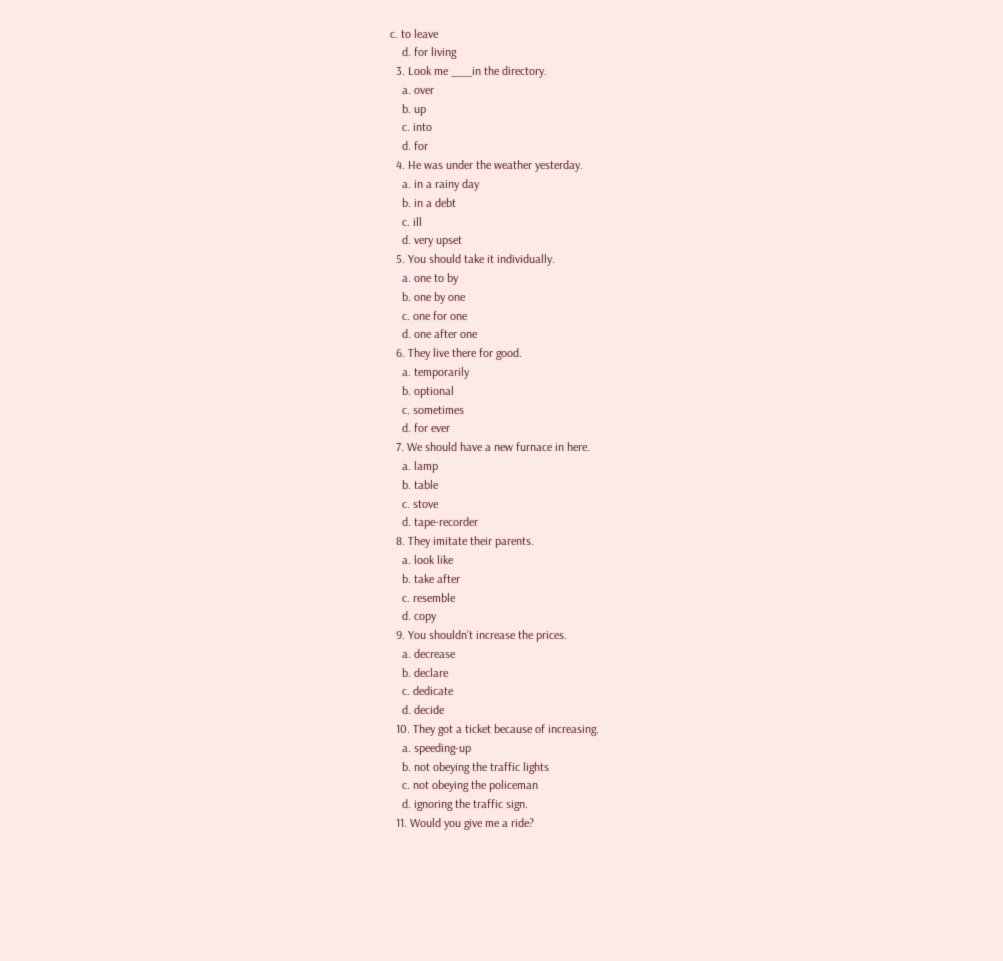c. to leave
    d. for living
  3. Look me ___in the directory.
    a. over
    b. up
    c. into
    d. for
  4. He was under the weather yesterday.
    a. in a rainy day
    b. in a debt
    c. ill
    d. very upset
  5. You should take it individually.
    a. one to by
    b. one by one
    c. one for one
    d. one after one
  6. They live there for good.
    a. temporarily
    b. optional
    c. sometimes
    d. for ever
  7. We should have a new furnace in here.
    a. lamp
    b. table
    c. stove
    d. tape-recorder
  8. They imitate their parents.
    a. look like
    b. take after
    c. resemble
    d. copy
  9. You shouldn’t increase the prices.
    a. decrease
    b. declare
    c. dedicate
    d. decide
  10. They got a ticket because of increasing.
    a. speeding-up
    b. not obeying the traffic lights
    c. not obeying the policeman
    d. ignoring the traffic sign.
  11. Would you give me a ride?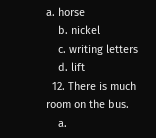a. horse
    b. nickel
    c. writing letters
    d. lift
  12. There is much room on the bus.
    a.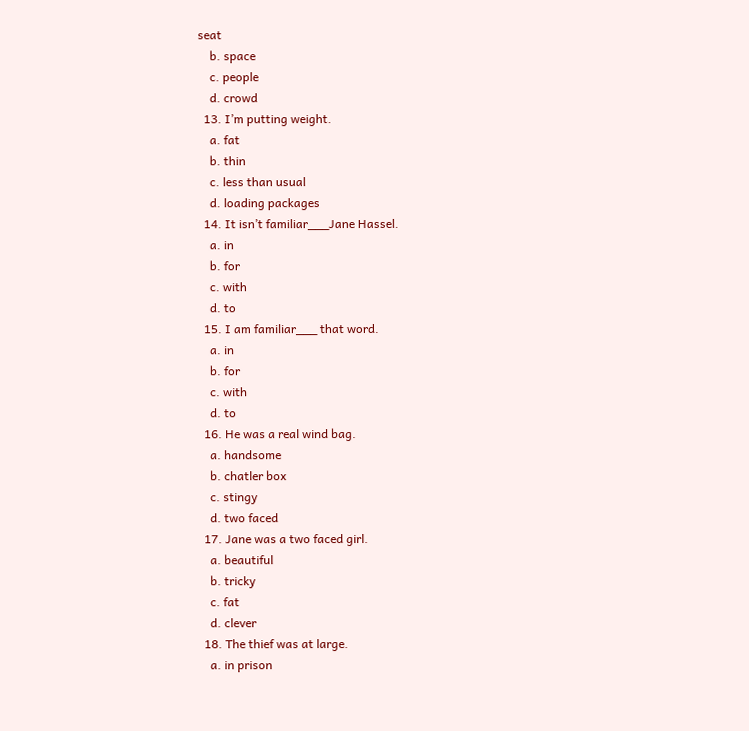seat
    b. space
    c. people
    d. crowd
  13. I’m putting weight.
    a. fat
    b. thin
    c. less than usual
    d. loading packages
  14. It isn’t familiar___Jane Hassel.
    a. in
    b. for
    c. with
    d. to
  15. I am familiar___ that word.
    a. in
    b. for
    c. with
    d. to
  16. He was a real wind bag.
    a. handsome
    b. chatler box
    c. stingy
    d. two faced
  17. Jane was a two faced girl.
    a. beautiful
    b. tricky
    c. fat
    d. clever
  18. The thief was at large.
    a. in prison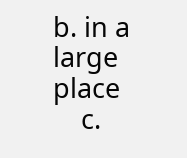b. in a large place
    c.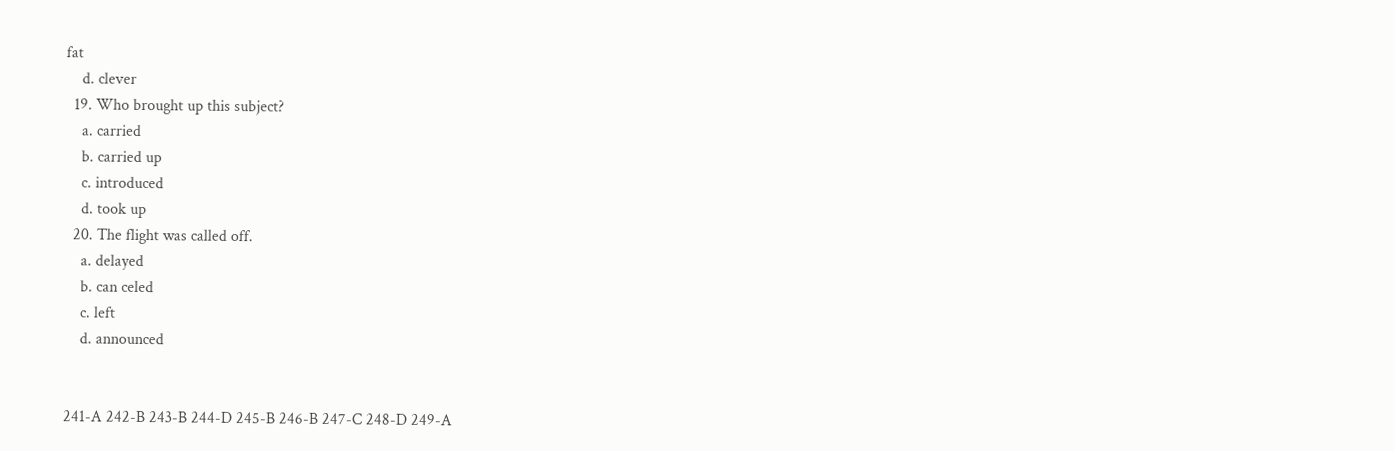fat
    d. clever
  19. Who brought up this subject?
    a. carried
    b. carried up
    c. introduced
    d. took up
  20. The flight was called off.
    a. delayed
    b. can celed
    c. left
    d. announced


241-A 242-B 243-B 244-D 245-B 246-B 247-C 248-D 249-A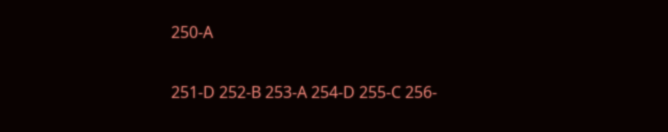250-A

251-D 252-B 253-A 254-D 255-C 256-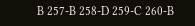B 257-B 258-D 259-C 260-B